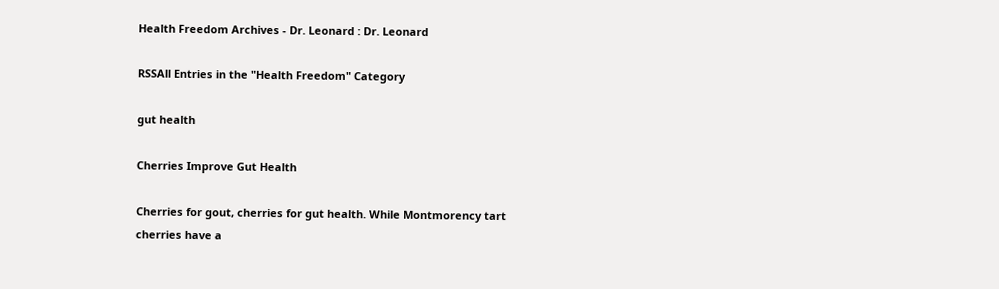Health Freedom Archives - Dr. Leonard : Dr. Leonard

RSSAll Entries in the "Health Freedom" Category

gut health

Cherries Improve Gut Health

Cherries for gout, cherries for gut health. While Montmorency tart cherries have a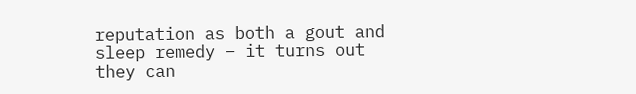reputation as both a gout and sleep remedy – it turns out they can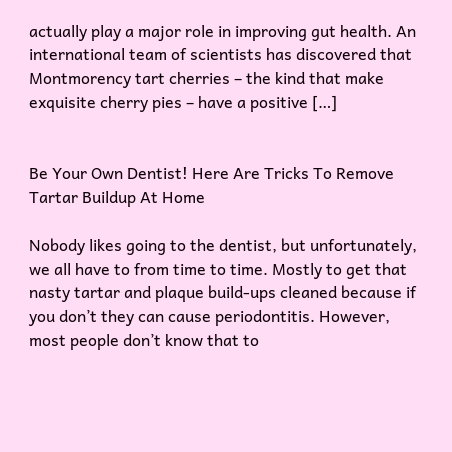actually play a major role in improving gut health. An international team of scientists has discovered that Montmorency tart cherries – the kind that make exquisite cherry pies – have a positive […]


Be Your Own Dentist! Here Are Tricks To Remove Tartar Buildup At Home

Nobody likes going to the dentist, but unfortunately, we all have to from time to time. Mostly to get that nasty tartar and plaque build-ups cleaned because if you don’t they can cause periodontitis. However, most people don’t know that to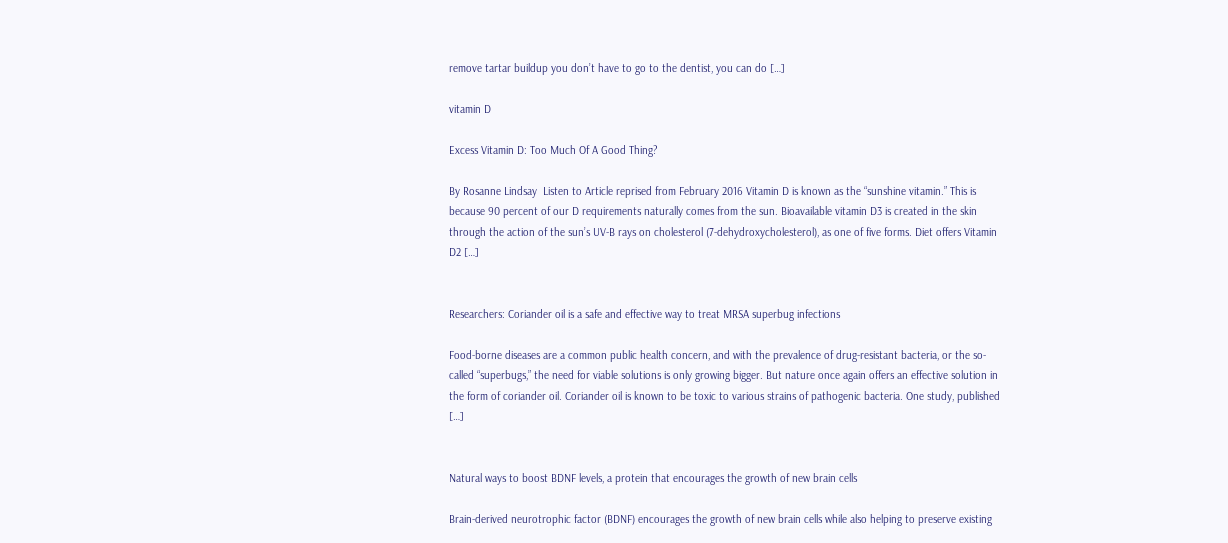remove tartar buildup you don’t have to go to the dentist, you can do […]

vitamin D

Excess Vitamin D: Too Much Of A Good Thing?

By Rosanne Lindsay  Listen to Article reprised from February 2016 Vitamin D is known as the “sunshine vitamin.” This is because 90 percent of our D requirements naturally comes from the sun. Bioavailable vitamin D3 is created in the skin through the action of the sun’s UV-B rays on cholesterol (7-dehydroxycholesterol), as one of five forms. Diet offers Vitamin D2 […]


Researchers: Coriander oil is a safe and effective way to treat MRSA superbug infections

Food-borne diseases are a common public health concern, and with the prevalence of drug-resistant bacteria, or the so-called “superbugs,” the need for viable solutions is only growing bigger. But nature once again offers an effective solution in the form of coriander oil. Coriander oil is known to be toxic to various strains of pathogenic bacteria. One study, published […]


Natural ways to boost BDNF levels, a protein that encourages the growth of new brain cells

Brain-derived neurotrophic factor (BDNF) encourages the growth of new brain cells while also helping to preserve existing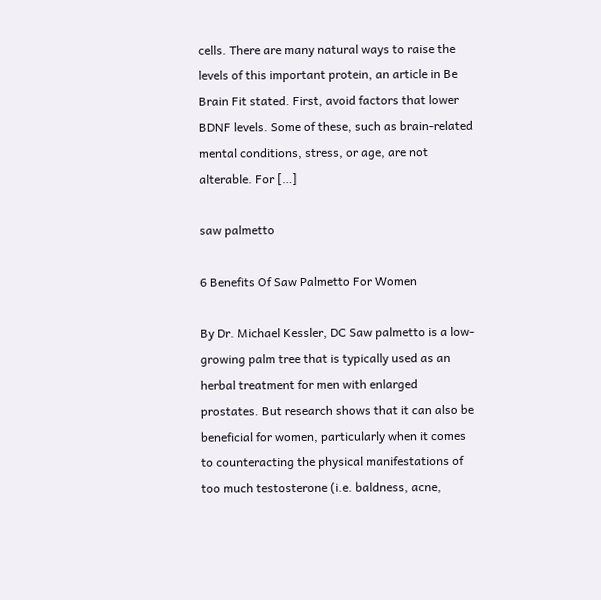cells. There are many natural ways to raise the levels of this important protein, an article in Be Brain Fit stated. First, avoid factors that lower BDNF levels. Some of these, such as brain-related mental conditions, stress, or age, are not alterable. For […]

saw palmetto

6 Benefits Of Saw Palmetto For Women

By Dr. Michael Kessler, DC Saw palmetto is a low-growing palm tree that is typically used as an herbal treatment for men with enlarged prostates. But research shows that it can also be beneficial for women, particularly when it comes to counteracting the physical manifestations of too much testosterone (i.e. baldness, acne,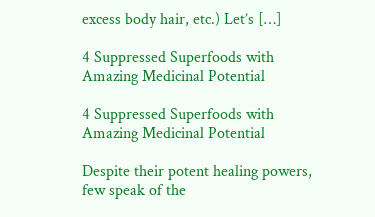excess body hair, etc.) Let’s […]

4 Suppressed Superfoods with Amazing Medicinal Potential

4 Suppressed Superfoods with Amazing Medicinal Potential

Despite their potent healing powers, few speak of the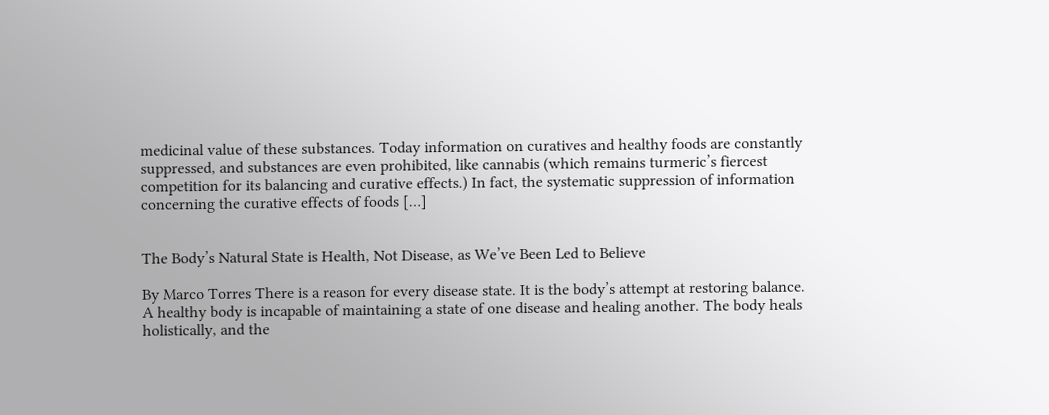medicinal value of these substances. Today information on curatives and healthy foods are constantly suppressed, and substances are even prohibited, like cannabis (which remains turmeric’s fiercest competition for its balancing and curative effects.) In fact, the systematic suppression of information concerning the curative effects of foods […]


The Body’s Natural State is Health, Not Disease, as We’ve Been Led to Believe

By Marco Torres There is a reason for every disease state. It is the body’s attempt at restoring balance. A healthy body is incapable of maintaining a state of one disease and healing another. The body heals holistically, and the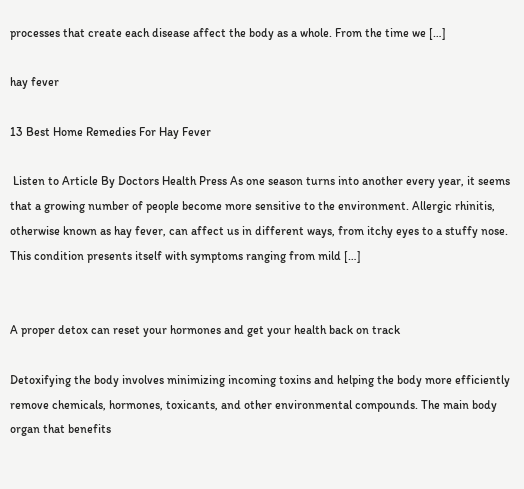processes that create each disease affect the body as a whole. From the time we […]

hay fever

13 Best Home Remedies For Hay Fever

 Listen to Article By Doctors Health Press As one season turns into another every year, it seems that a growing number of people become more sensitive to the environment. Allergic rhinitis, otherwise known as hay fever, can affect us in different ways, from itchy eyes to a stuffy nose. This condition presents itself with symptoms ranging from mild […]


A proper detox can reset your hormones and get your health back on track

Detoxifying the body involves minimizing incoming toxins and helping the body more efficiently remove chemicals, hormones, toxicants, and other environmental compounds. The main body organ that benefits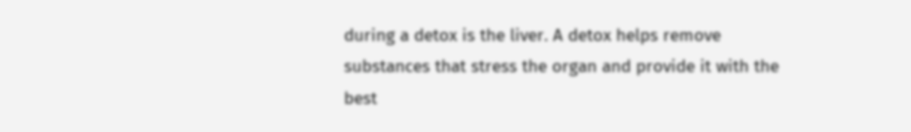during a detox is the liver. A detox helps remove substances that stress the organ and provide it with the best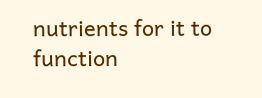nutrients for it to function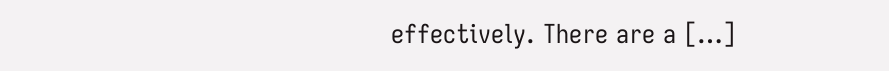effectively. There are a […]